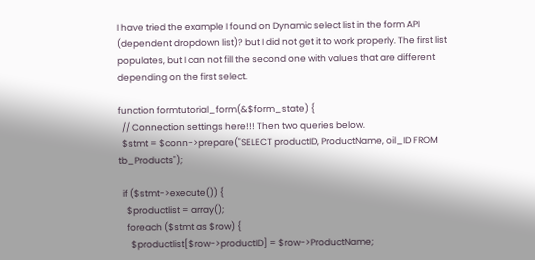I have tried the example I found on Dynamic select list in the form API (dependent dropdown list)? but I did not get it to work properly. The first list populates, but I can not fill the second one with values that are different depending on the first select.

function formtutorial_form(&$form_state) {
  // Connection settings here!!! Then two queries below.
  $stmt = $conn->prepare("SELECT productID, ProductName, oil_ID FROM tb_Products");

  if ($stmt->execute()) {
    $productlist = array();
    foreach ($stmt as $row) {
      $productlist[$row->productID] = $row->ProductName;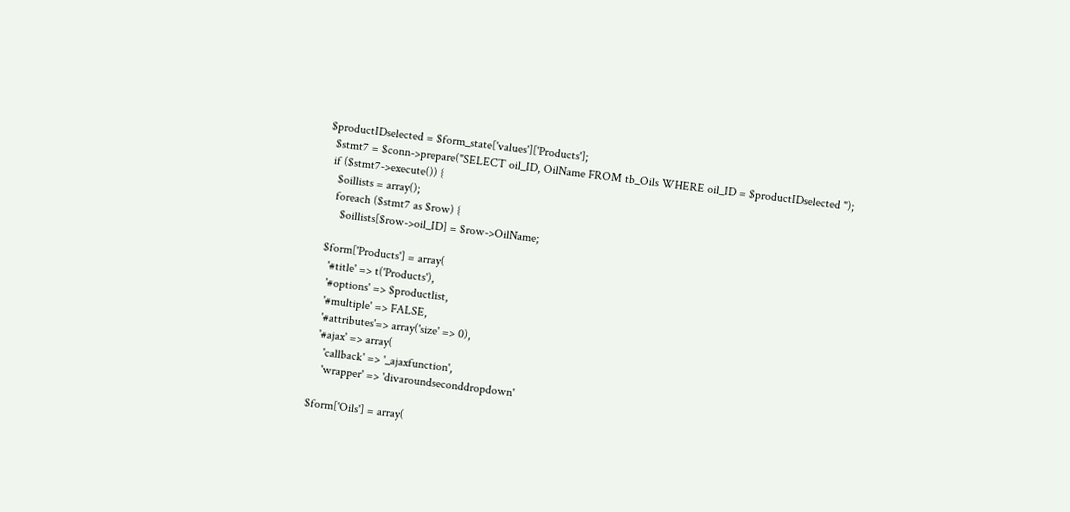$productIDselected = $form_state['values']['Products'];
  $stmt7 = $conn->prepare("SELECT oil_ID, OilName FROM tb_Oils WHERE oil_ID = $productIDselected ");
  if ($stmt7->execute()) {
    $oillists = array();
    foreach ($stmt7 as $row) {
      $oillists[$row->oil_ID] = $row->OilName;

  $form['Products'] = array(
    '#title' => t('Products'),
    '#options' => $productlist,
    '#multiple' => FALSE,
    '#attributes'=> array('size' => 0),
    '#ajax' => array(
      'callback' => '_ajaxfunction',
      'wrapper' => 'divaroundseconddropdown'

  $form['Oils'] = array(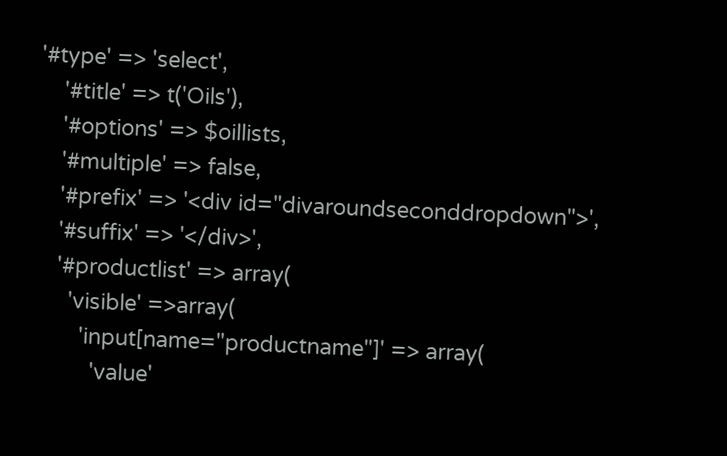'#type' => 'select',
    '#title' => t('Oils'),
    '#options' => $oillists,
    '#multiple' => false,
    '#prefix' => '<div id="divaroundseconddropdown">',
    '#suffix' => '</div>',
    '#productlist' => array(
      'visible' =>array(
        'input[name="productname"]' => array(
          'value'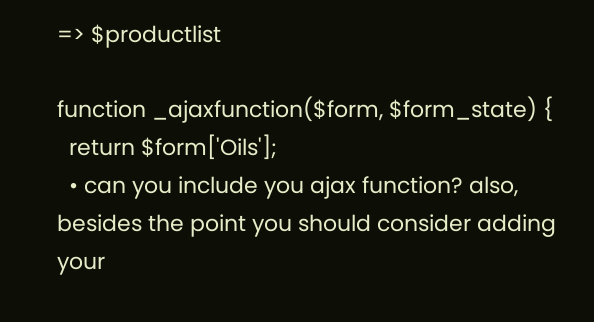=> $productlist

function _ajaxfunction($form, $form_state) {
  return $form['Oils'];
  • can you include you ajax function? also, besides the point you should consider adding your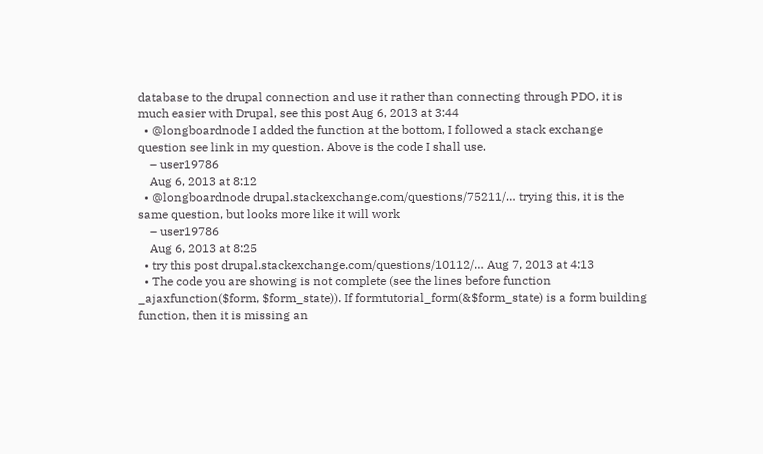database to the drupal connection and use it rather than connecting through PDO, it is much easier with Drupal, see this post Aug 6, 2013 at 3:44
  • @longboardnode I added the function at the bottom, I followed a stack exchange question see link in my question. Above is the code I shall use.
    – user19786
    Aug 6, 2013 at 8:12
  • @longboardnode drupal.stackexchange.com/questions/75211/… trying this, it is the same question, but looks more like it will work
    – user19786
    Aug 6, 2013 at 8:25
  • try this post drupal.stackexchange.com/questions/10112/… Aug 7, 2013 at 4:13
  • The code you are showing is not complete (see the lines before function _ajaxfunction($form, $form_state)). If formtutorial_form(&$form_state) is a form building function, then it is missing an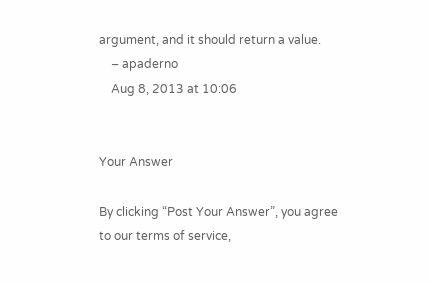argument, and it should return a value.
    – apaderno
    Aug 8, 2013 at 10:06


Your Answer

By clicking “Post Your Answer”, you agree to our terms of service,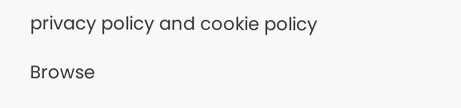privacy policy and cookie policy

Browse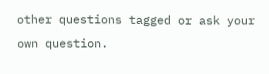other questions tagged or ask your own question.